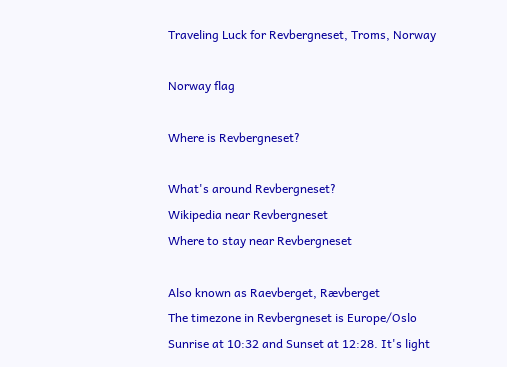Traveling Luck for Revbergneset, Troms, Norway

Norway flag

Where is Revbergneset?

What's around Revbergneset?
Wikipedia near Revbergneset
Where to stay near Revbergneset

Also known as Raevberget, Rævberget
The timezone in Revbergneset is Europe/Oslo
Sunrise at 10:32 and Sunset at 12:28. It's light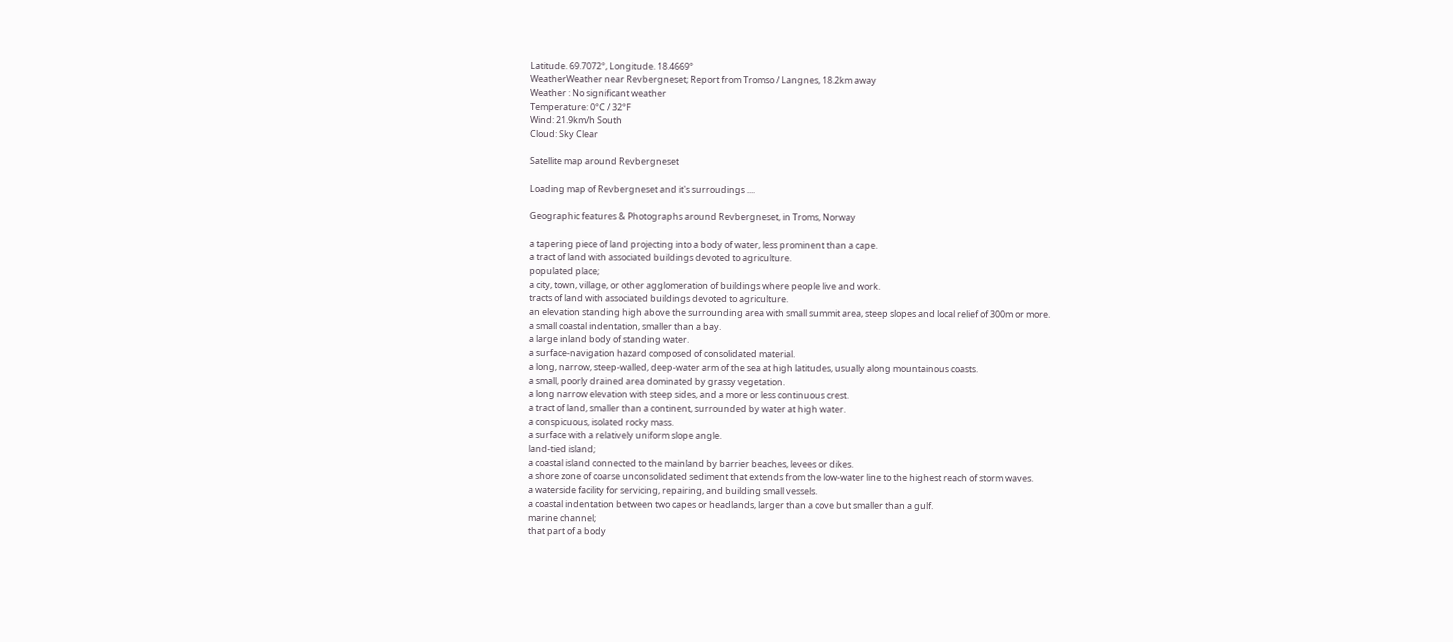Latitude. 69.7072°, Longitude. 18.4669°
WeatherWeather near Revbergneset; Report from Tromso / Langnes, 18.2km away
Weather : No significant weather
Temperature: 0°C / 32°F
Wind: 21.9km/h South
Cloud: Sky Clear

Satellite map around Revbergneset

Loading map of Revbergneset and it's surroudings ....

Geographic features & Photographs around Revbergneset, in Troms, Norway

a tapering piece of land projecting into a body of water, less prominent than a cape.
a tract of land with associated buildings devoted to agriculture.
populated place;
a city, town, village, or other agglomeration of buildings where people live and work.
tracts of land with associated buildings devoted to agriculture.
an elevation standing high above the surrounding area with small summit area, steep slopes and local relief of 300m or more.
a small coastal indentation, smaller than a bay.
a large inland body of standing water.
a surface-navigation hazard composed of consolidated material.
a long, narrow, steep-walled, deep-water arm of the sea at high latitudes, usually along mountainous coasts.
a small, poorly drained area dominated by grassy vegetation.
a long narrow elevation with steep sides, and a more or less continuous crest.
a tract of land, smaller than a continent, surrounded by water at high water.
a conspicuous, isolated rocky mass.
a surface with a relatively uniform slope angle.
land-tied island;
a coastal island connected to the mainland by barrier beaches, levees or dikes.
a shore zone of coarse unconsolidated sediment that extends from the low-water line to the highest reach of storm waves.
a waterside facility for servicing, repairing, and building small vessels.
a coastal indentation between two capes or headlands, larger than a cove but smaller than a gulf.
marine channel;
that part of a body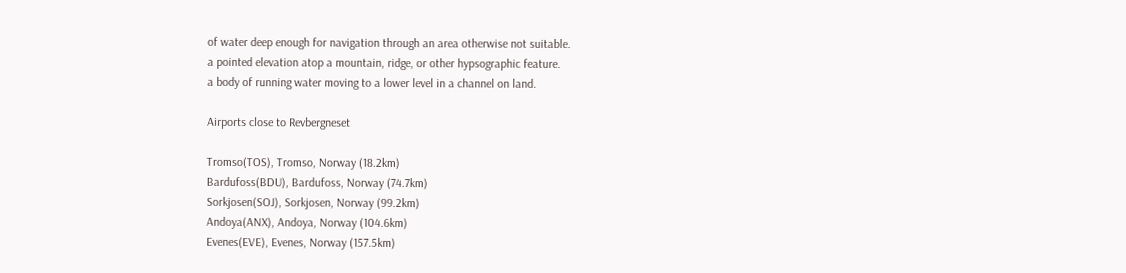of water deep enough for navigation through an area otherwise not suitable.
a pointed elevation atop a mountain, ridge, or other hypsographic feature.
a body of running water moving to a lower level in a channel on land.

Airports close to Revbergneset

Tromso(TOS), Tromso, Norway (18.2km)
Bardufoss(BDU), Bardufoss, Norway (74.7km)
Sorkjosen(SOJ), Sorkjosen, Norway (99.2km)
Andoya(ANX), Andoya, Norway (104.6km)
Evenes(EVE), Evenes, Norway (157.5km)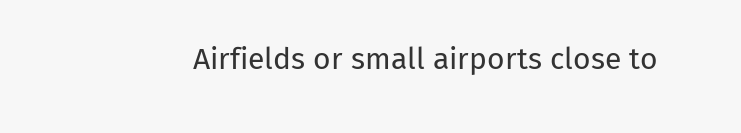Airfields or small airports close to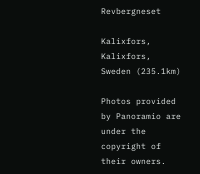Revbergneset

Kalixfors, Kalixfors, Sweden (235.1km)

Photos provided by Panoramio are under the copyright of their owners.